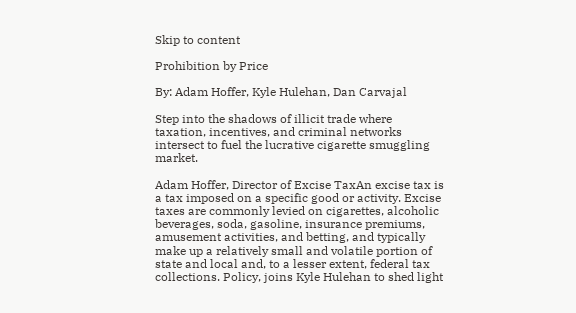Skip to content

Prohibition by Price

By: Adam Hoffer, Kyle Hulehan, Dan Carvajal

Step into the shadows of illicit trade where taxation, incentives, and criminal networks intersect to fuel the lucrative cigarette smuggling market.

Adam Hoffer, Director of Excise TaxAn excise tax is a tax imposed on a specific good or activity. Excise taxes are commonly levied on cigarettes, alcoholic beverages, soda, gasoline, insurance premiums, amusement activities, and betting, and typically make up a relatively small and volatile portion of state and local and, to a lesser extent, federal tax collections. Policy, joins Kyle Hulehan to shed light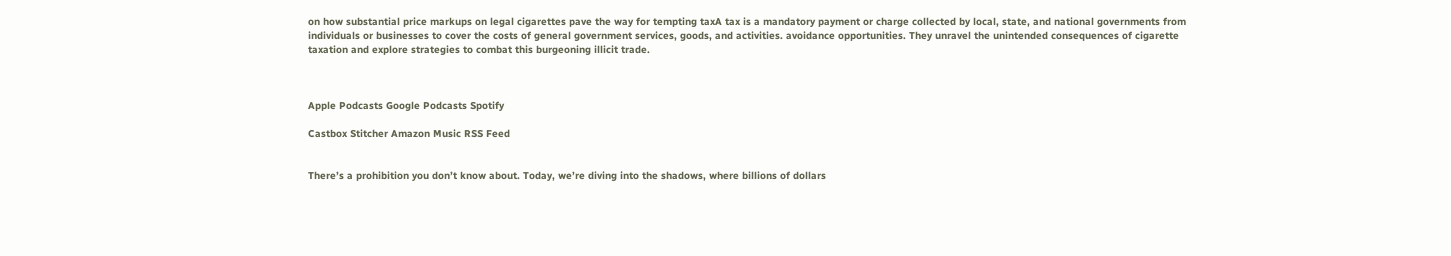on how substantial price markups on legal cigarettes pave the way for tempting taxA tax is a mandatory payment or charge collected by local, state, and national governments from individuals or businesses to cover the costs of general government services, goods, and activities. avoidance opportunities. They unravel the unintended consequences of cigarette taxation and explore strategies to combat this burgeoning illicit trade.



Apple Podcasts Google Podcasts Spotify

Castbox Stitcher Amazon Music RSS Feed


There’s a prohibition you don’t know about. Today, we’re diving into the shadows, where billions of dollars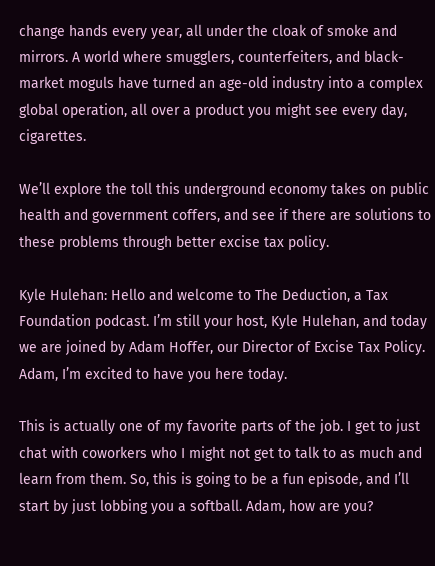change hands every year, all under the cloak of smoke and mirrors. A world where smugglers, counterfeiters, and black-market moguls have turned an age-old industry into a complex global operation, all over a product you might see every day, cigarettes.

We’ll explore the toll this underground economy takes on public health and government coffers, and see if there are solutions to these problems through better excise tax policy.

Kyle Hulehan: Hello and welcome to The Deduction, a Tax Foundation podcast. I’m still your host, Kyle Hulehan, and today we are joined by Adam Hoffer, our Director of Excise Tax Policy. Adam, I’m excited to have you here today.

This is actually one of my favorite parts of the job. I get to just chat with coworkers who I might not get to talk to as much and learn from them. So, this is going to be a fun episode, and I’ll start by just lobbing you a softball. Adam, how are you?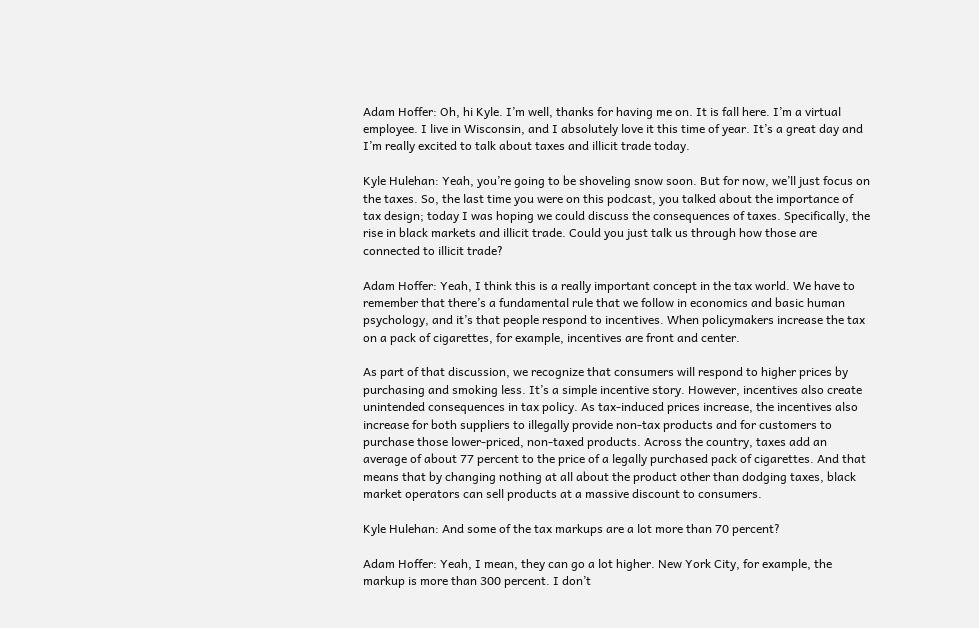Adam Hoffer: Oh, hi Kyle. I’m well, thanks for having me on. It is fall here. I’m a virtual employee. I live in Wisconsin, and I absolutely love it this time of year. It’s a great day and I’m really excited to talk about taxes and illicit trade today.

Kyle Hulehan: Yeah, you’re going to be shoveling snow soon. But for now, we’ll just focus on the taxes. So, the last time you were on this podcast, you talked about the importance of tax design; today I was hoping we could discuss the consequences of taxes. Specifically, the rise in black markets and illicit trade. Could you just talk us through how those are connected to illicit trade?

Adam Hoffer: Yeah, I think this is a really important concept in the tax world. We have to remember that there’s a fundamental rule that we follow in economics and basic human psychology, and it’s that people respond to incentives. When policymakers increase the tax on a pack of cigarettes, for example, incentives are front and center.

As part of that discussion, we recognize that consumers will respond to higher prices by purchasing and smoking less. It’s a simple incentive story. However, incentives also create unintended consequences in tax policy. As tax-induced prices increase, the incentives also increase for both suppliers to illegally provide non-tax products and for customers to purchase those lower-priced, non-taxed products. Across the country, taxes add an average of about 77 percent to the price of a legally purchased pack of cigarettes. And that means that by changing nothing at all about the product other than dodging taxes, black market operators can sell products at a massive discount to consumers.

Kyle Hulehan: And some of the tax markups are a lot more than 70 percent?

Adam Hoffer: Yeah, I mean, they can go a lot higher. New York City, for example, the markup is more than 300 percent. I don’t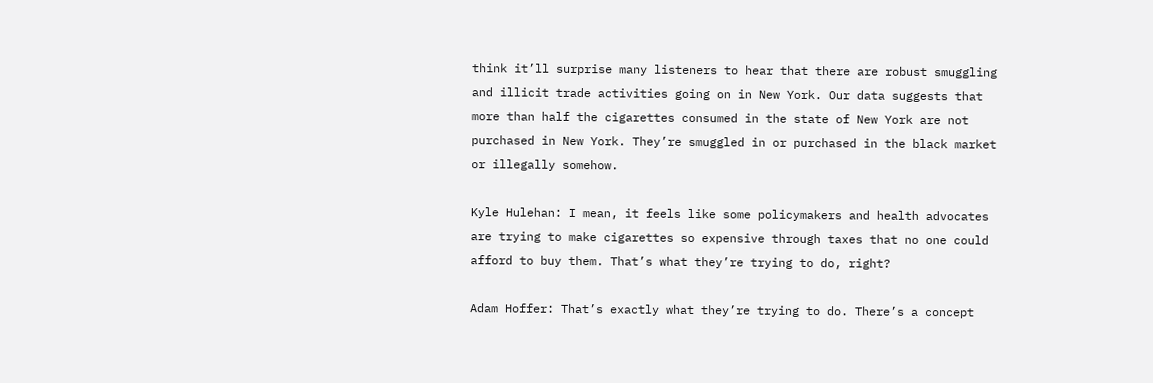think it’ll surprise many listeners to hear that there are robust smuggling and illicit trade activities going on in New York. Our data suggests that more than half the cigarettes consumed in the state of New York are not purchased in New York. They’re smuggled in or purchased in the black market or illegally somehow.

Kyle Hulehan: I mean, it feels like some policymakers and health advocates are trying to make cigarettes so expensive through taxes that no one could afford to buy them. That’s what they’re trying to do, right?

Adam Hoffer: That’s exactly what they’re trying to do. There’s a concept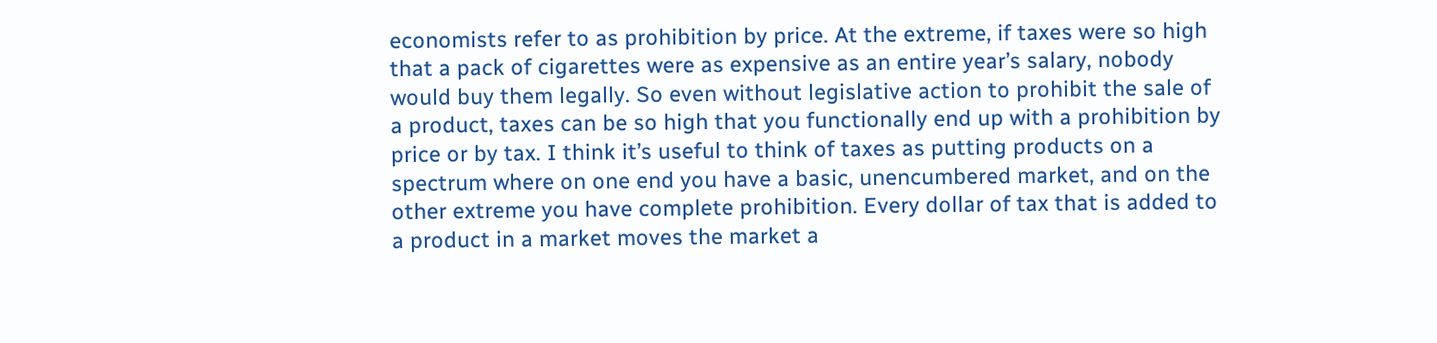economists refer to as prohibition by price. At the extreme, if taxes were so high that a pack of cigarettes were as expensive as an entire year’s salary, nobody would buy them legally. So even without legislative action to prohibit the sale of a product, taxes can be so high that you functionally end up with a prohibition by price or by tax. I think it’s useful to think of taxes as putting products on a spectrum where on one end you have a basic, unencumbered market, and on the other extreme you have complete prohibition. Every dollar of tax that is added to a product in a market moves the market a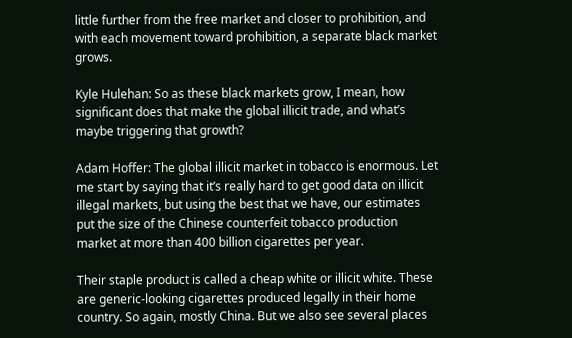little further from the free market and closer to prohibition, and with each movement toward prohibition, a separate black market grows.

Kyle Hulehan: So as these black markets grow, I mean, how significant does that make the global illicit trade, and what’s maybe triggering that growth?

Adam Hoffer: The global illicit market in tobacco is enormous. Let me start by saying that it’s really hard to get good data on illicit illegal markets, but using the best that we have, our estimates put the size of the Chinese counterfeit tobacco production market at more than 400 billion cigarettes per year.

Their staple product is called a cheap white or illicit white. These are generic-looking cigarettes produced legally in their home country. So again, mostly China. But we also see several places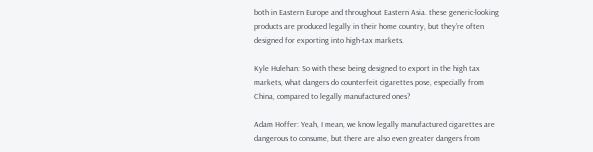both in Eastern Europe and throughout Eastern Asia. these generic-looking products are produced legally in their home country, but they’re often designed for exporting into high-tax markets.

Kyle Hulehan: So with these being designed to export in the high tax markets, what dangers do counterfeit cigarettes pose, especially from China, compared to legally manufactured ones?

Adam Hoffer: Yeah, I mean, we know legally manufactured cigarettes are dangerous to consume, but there are also even greater dangers from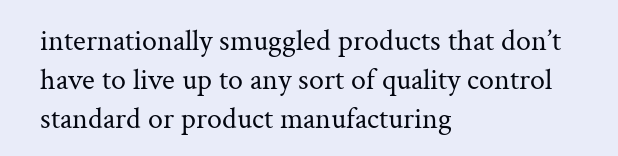internationally smuggled products that don’t have to live up to any sort of quality control standard or product manufacturing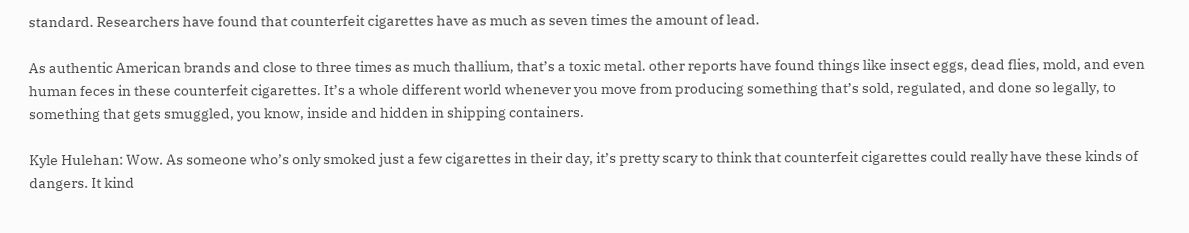standard. Researchers have found that counterfeit cigarettes have as much as seven times the amount of lead.

As authentic American brands and close to three times as much thallium, that’s a toxic metal. other reports have found things like insect eggs, dead flies, mold, and even human feces in these counterfeit cigarettes. It’s a whole different world whenever you move from producing something that’s sold, regulated, and done so legally, to something that gets smuggled, you know, inside and hidden in shipping containers.

Kyle Hulehan: Wow. As someone who’s only smoked just a few cigarettes in their day, it’s pretty scary to think that counterfeit cigarettes could really have these kinds of dangers. It kind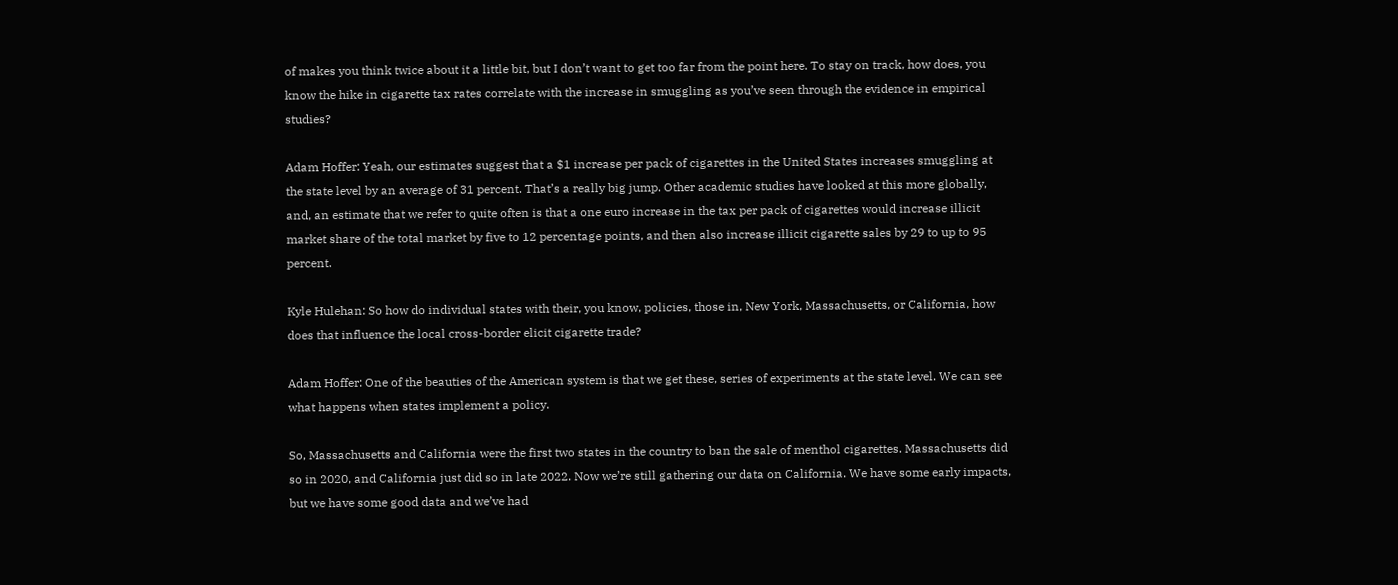of makes you think twice about it a little bit, but I don’t want to get too far from the point here. To stay on track, how does, you know the hike in cigarette tax rates correlate with the increase in smuggling as you’ve seen through the evidence in empirical studies?

Adam Hoffer: Yeah, our estimates suggest that a $1 increase per pack of cigarettes in the United States increases smuggling at the state level by an average of 31 percent. That’s a really big jump. Other academic studies have looked at this more globally, and, an estimate that we refer to quite often is that a one euro increase in the tax per pack of cigarettes would increase illicit market share of the total market by five to 12 percentage points, and then also increase illicit cigarette sales by 29 to up to 95 percent.

Kyle Hulehan: So how do individual states with their, you know, policies, those in, New York, Massachusetts, or California, how does that influence the local cross-border elicit cigarette trade?

Adam Hoffer: One of the beauties of the American system is that we get these, series of experiments at the state level. We can see what happens when states implement a policy.

So, Massachusetts and California were the first two states in the country to ban the sale of menthol cigarettes. Massachusetts did so in 2020, and California just did so in late 2022. Now we’re still gathering our data on California. We have some early impacts, but we have some good data and we’ve had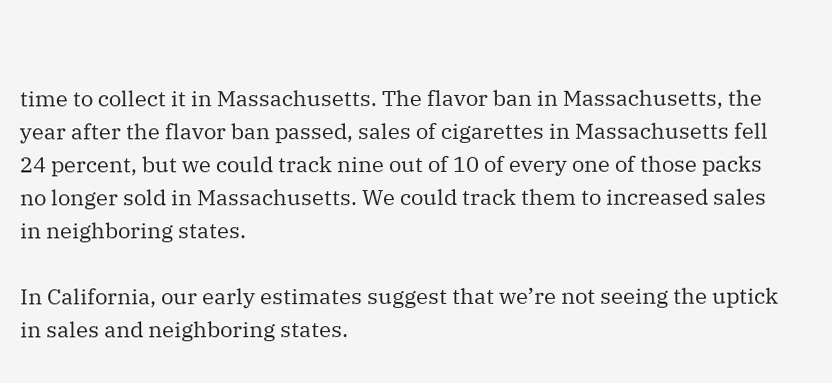time to collect it in Massachusetts. The flavor ban in Massachusetts, the year after the flavor ban passed, sales of cigarettes in Massachusetts fell 24 percent, but we could track nine out of 10 of every one of those packs no longer sold in Massachusetts. We could track them to increased sales in neighboring states.

In California, our early estimates suggest that we’re not seeing the uptick in sales and neighboring states.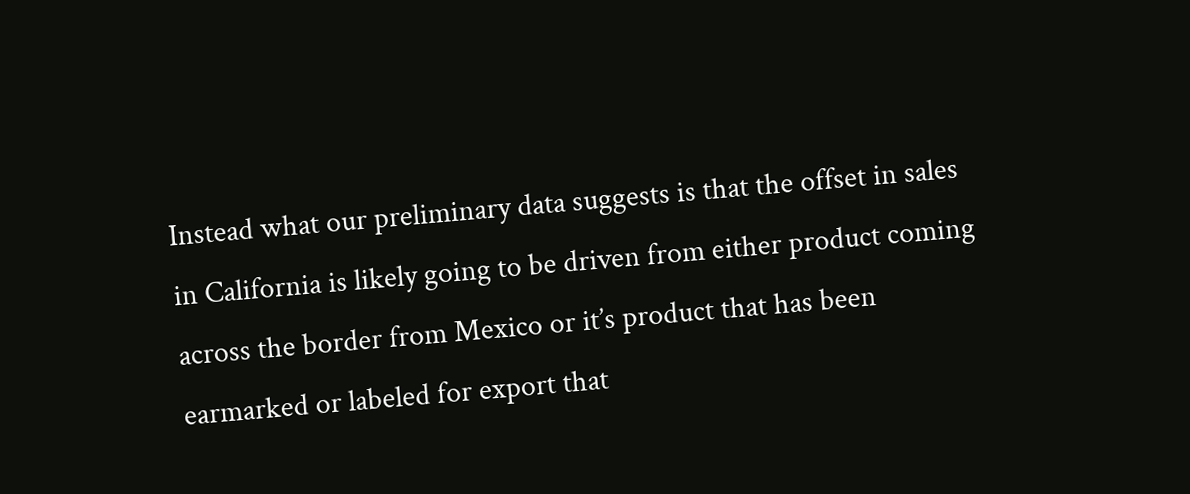Instead what our preliminary data suggests is that the offset in sales in California is likely going to be driven from either product coming across the border from Mexico or it’s product that has been earmarked or labeled for export that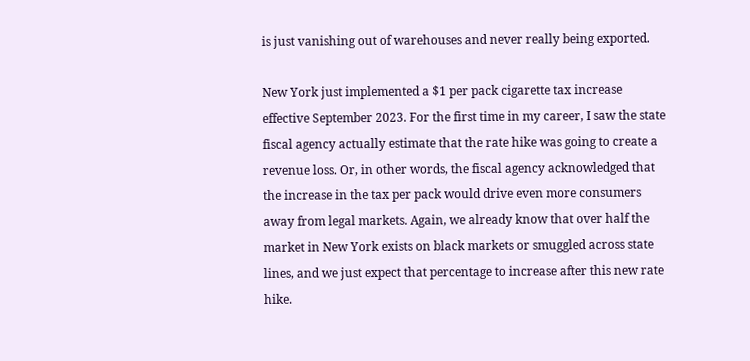is just vanishing out of warehouses and never really being exported.

New York just implemented a $1 per pack cigarette tax increase effective September 2023. For the first time in my career, I saw the state fiscal agency actually estimate that the rate hike was going to create a revenue loss. Or, in other words, the fiscal agency acknowledged that the increase in the tax per pack would drive even more consumers away from legal markets. Again, we already know that over half the market in New York exists on black markets or smuggled across state lines, and we just expect that percentage to increase after this new rate hike.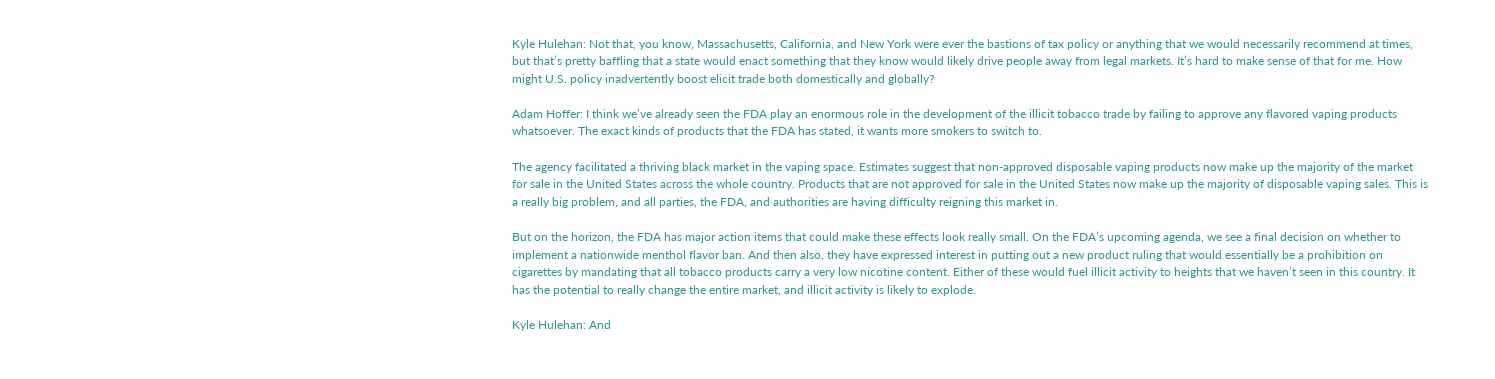Kyle Hulehan: Not that, you know, Massachusetts, California, and New York were ever the bastions of tax policy or anything that we would necessarily recommend at times, but that’s pretty baffling that a state would enact something that they know would likely drive people away from legal markets. It’s hard to make sense of that for me. How might U.S. policy inadvertently boost elicit trade both domestically and globally?

Adam Hoffer: I think we’ve already seen the FDA play an enormous role in the development of the illicit tobacco trade by failing to approve any flavored vaping products whatsoever. The exact kinds of products that the FDA has stated, it wants more smokers to switch to.

The agency facilitated a thriving black market in the vaping space. Estimates suggest that non-approved disposable vaping products now make up the majority of the market for sale in the United States across the whole country. Products that are not approved for sale in the United States now make up the majority of disposable vaping sales. This is a really big problem, and all parties, the FDA, and authorities are having difficulty reigning this market in.

But on the horizon, the FDA has major action items that could make these effects look really small. On the FDA’s upcoming agenda, we see a final decision on whether to implement a nationwide menthol flavor ban. And then also, they have expressed interest in putting out a new product ruling that would essentially be a prohibition on cigarettes by mandating that all tobacco products carry a very low nicotine content. Either of these would fuel illicit activity to heights that we haven’t seen in this country. It has the potential to really change the entire market, and illicit activity is likely to explode.

Kyle Hulehan: And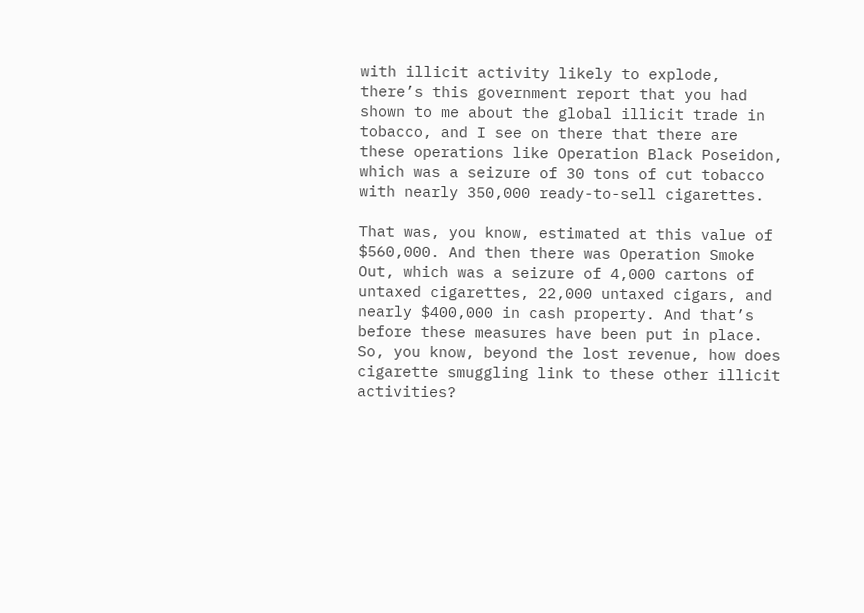with illicit activity likely to explode, there’s this government report that you had shown to me about the global illicit trade in tobacco, and I see on there that there are these operations like Operation Black Poseidon, which was a seizure of 30 tons of cut tobacco with nearly 350,000 ready-to-sell cigarettes.

That was, you know, estimated at this value of $560,000. And then there was Operation Smoke Out, which was a seizure of 4,000 cartons of untaxed cigarettes, 22,000 untaxed cigars, and nearly $400,000 in cash property. And that’s before these measures have been put in place. So, you know, beyond the lost revenue, how does cigarette smuggling link to these other illicit activities?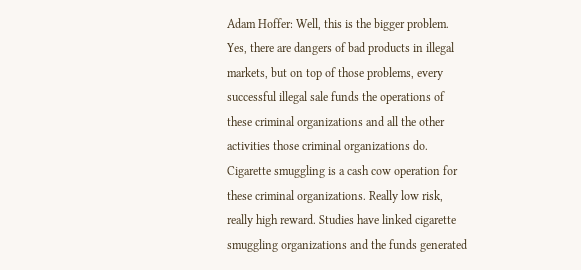Adam Hoffer: Well, this is the bigger problem. Yes, there are dangers of bad products in illegal markets, but on top of those problems, every successful illegal sale funds the operations of these criminal organizations and all the other activities those criminal organizations do. Cigarette smuggling is a cash cow operation for these criminal organizations. Really low risk, really high reward. Studies have linked cigarette smuggling organizations and the funds generated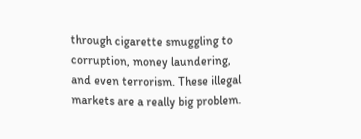through cigarette smuggling to corruption, money laundering, and even terrorism. These illegal markets are a really big problem.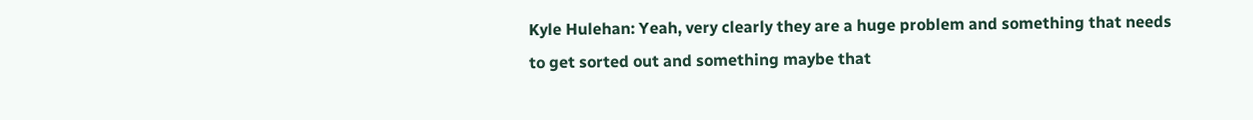Kyle Hulehan: Yeah, very clearly they are a huge problem and something that needs to get sorted out and something maybe that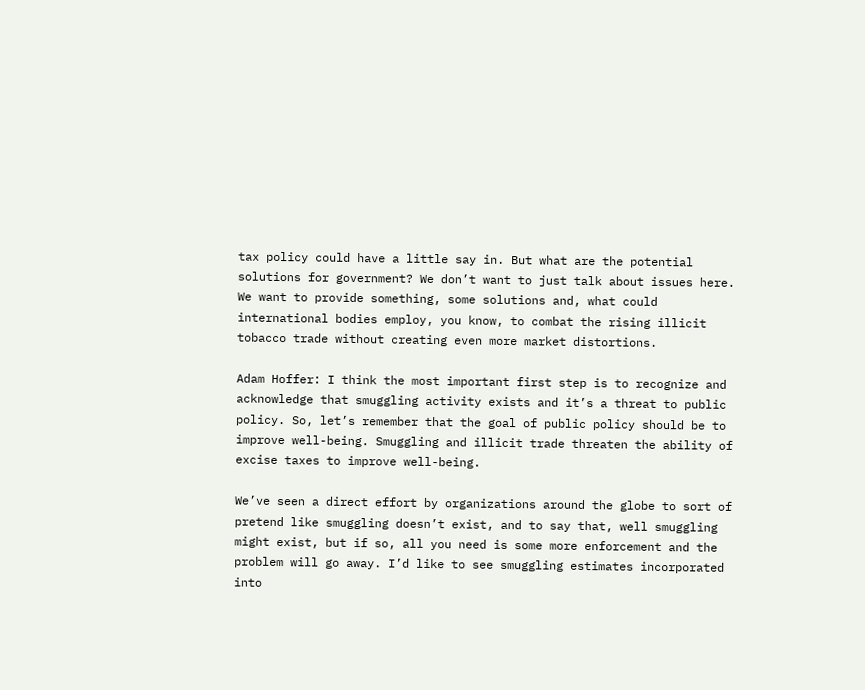tax policy could have a little say in. But what are the potential solutions for government? We don’t want to just talk about issues here. We want to provide something, some solutions and, what could international bodies employ, you know, to combat the rising illicit tobacco trade without creating even more market distortions.

Adam Hoffer: I think the most important first step is to recognize and acknowledge that smuggling activity exists and it’s a threat to public policy. So, let’s remember that the goal of public policy should be to improve well-being. Smuggling and illicit trade threaten the ability of excise taxes to improve well-being.

We’ve seen a direct effort by organizations around the globe to sort of pretend like smuggling doesn’t exist, and to say that, well smuggling might exist, but if so, all you need is some more enforcement and the problem will go away. I’d like to see smuggling estimates incorporated into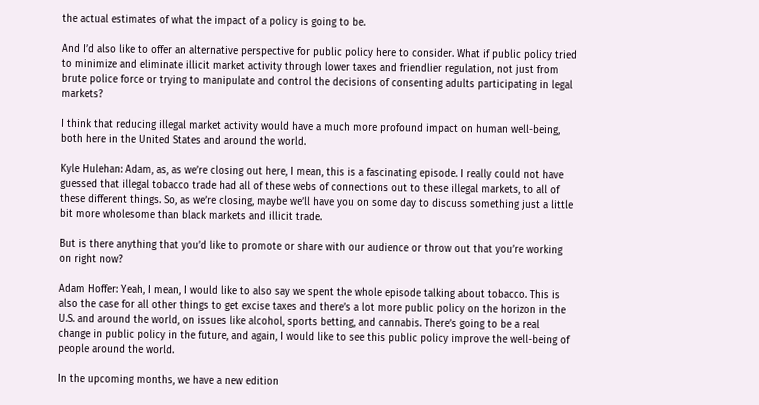the actual estimates of what the impact of a policy is going to be.

And I’d also like to offer an alternative perspective for public policy here to consider. What if public policy tried to minimize and eliminate illicit market activity through lower taxes and friendlier regulation, not just from brute police force or trying to manipulate and control the decisions of consenting adults participating in legal markets?

I think that reducing illegal market activity would have a much more profound impact on human well-being, both here in the United States and around the world.

Kyle Hulehan: Adam, as, as we’re closing out here, I mean, this is a fascinating episode. I really could not have guessed that illegal tobacco trade had all of these webs of connections out to these illegal markets, to all of these different things. So, as we’re closing, maybe we’ll have you on some day to discuss something just a little bit more wholesome than black markets and illicit trade.

But is there anything that you’d like to promote or share with our audience or throw out that you’re working on right now?

Adam Hoffer: Yeah, I mean, I would like to also say we spent the whole episode talking about tobacco. This is also the case for all other things to get excise taxes and there’s a lot more public policy on the horizon in the U.S. and around the world, on issues like alcohol, sports betting, and cannabis. There’s going to be a real change in public policy in the future, and again, I would like to see this public policy improve the well-being of people around the world.

In the upcoming months, we have a new edition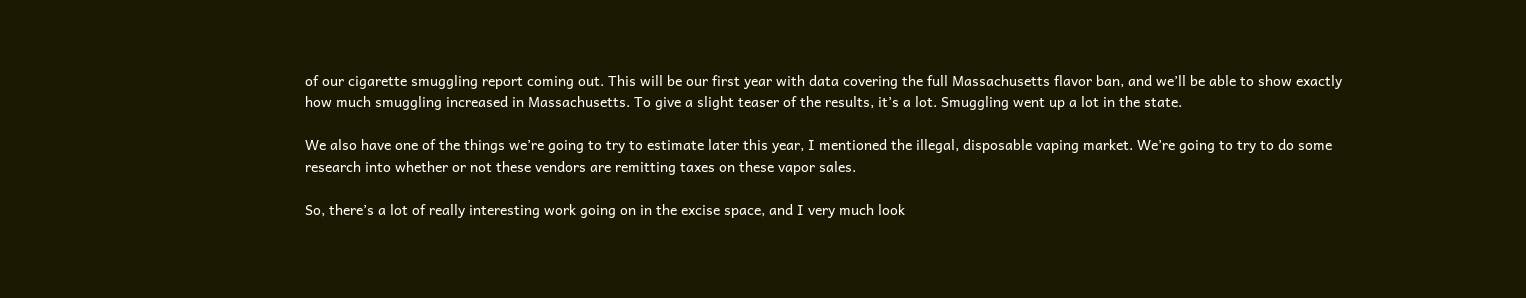of our cigarette smuggling report coming out. This will be our first year with data covering the full Massachusetts flavor ban, and we’ll be able to show exactly how much smuggling increased in Massachusetts. To give a slight teaser of the results, it’s a lot. Smuggling went up a lot in the state.

We also have one of the things we’re going to try to estimate later this year, I mentioned the illegal, disposable vaping market. We’re going to try to do some research into whether or not these vendors are remitting taxes on these vapor sales.

So, there’s a lot of really interesting work going on in the excise space, and I very much look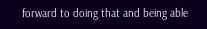forward to doing that and being able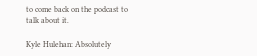to come back on the podcast to talk about it.

Kyle Hulehan: Absolutely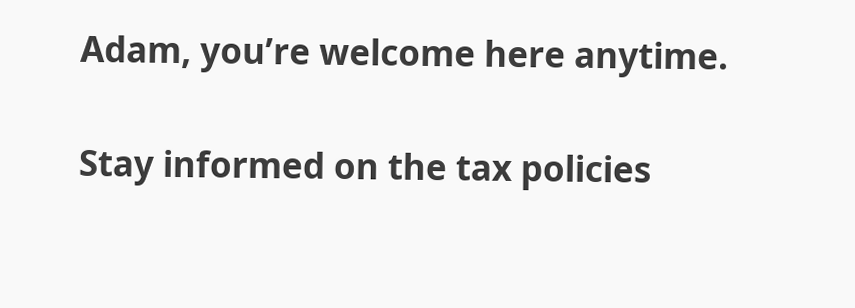Adam, you’re welcome here anytime.

Stay informed on the tax policies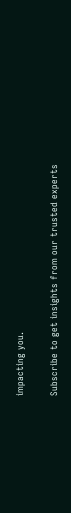impacting you.

Subscribe to get insights from our trusted experts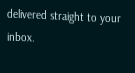delivered straight to your inbox.